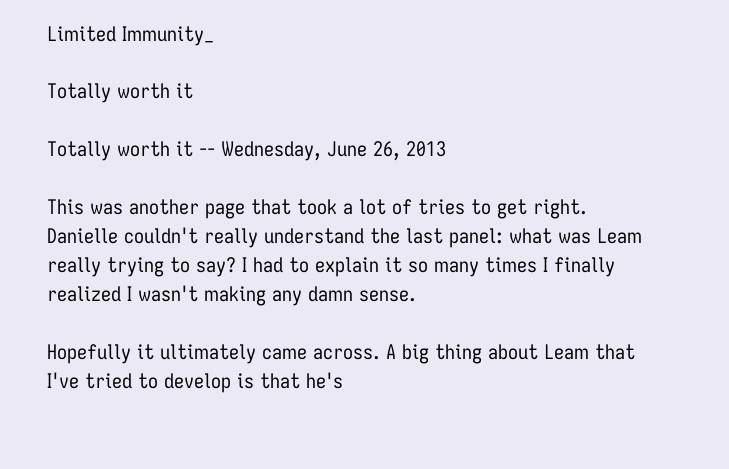Limited Immunity_

Totally worth it

Totally worth it -- Wednesday, June 26, 2013

This was another page that took a lot of tries to get right. Danielle couldn't really understand the last panel: what was Leam really trying to say? I had to explain it so many times I finally realized I wasn't making any damn sense.

Hopefully it ultimately came across. A big thing about Leam that I've tried to develop is that he's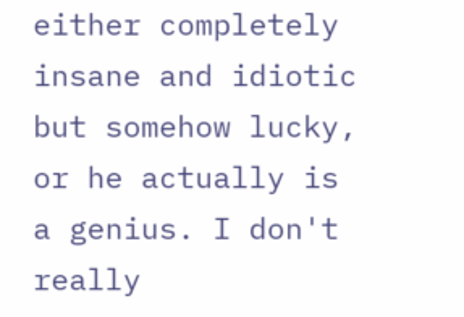either completely insane and idiotic but somehow lucky, or he actually is a genius. I don't really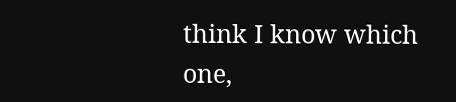think I know which one,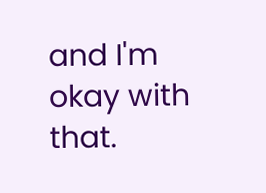and I'm okay with that.